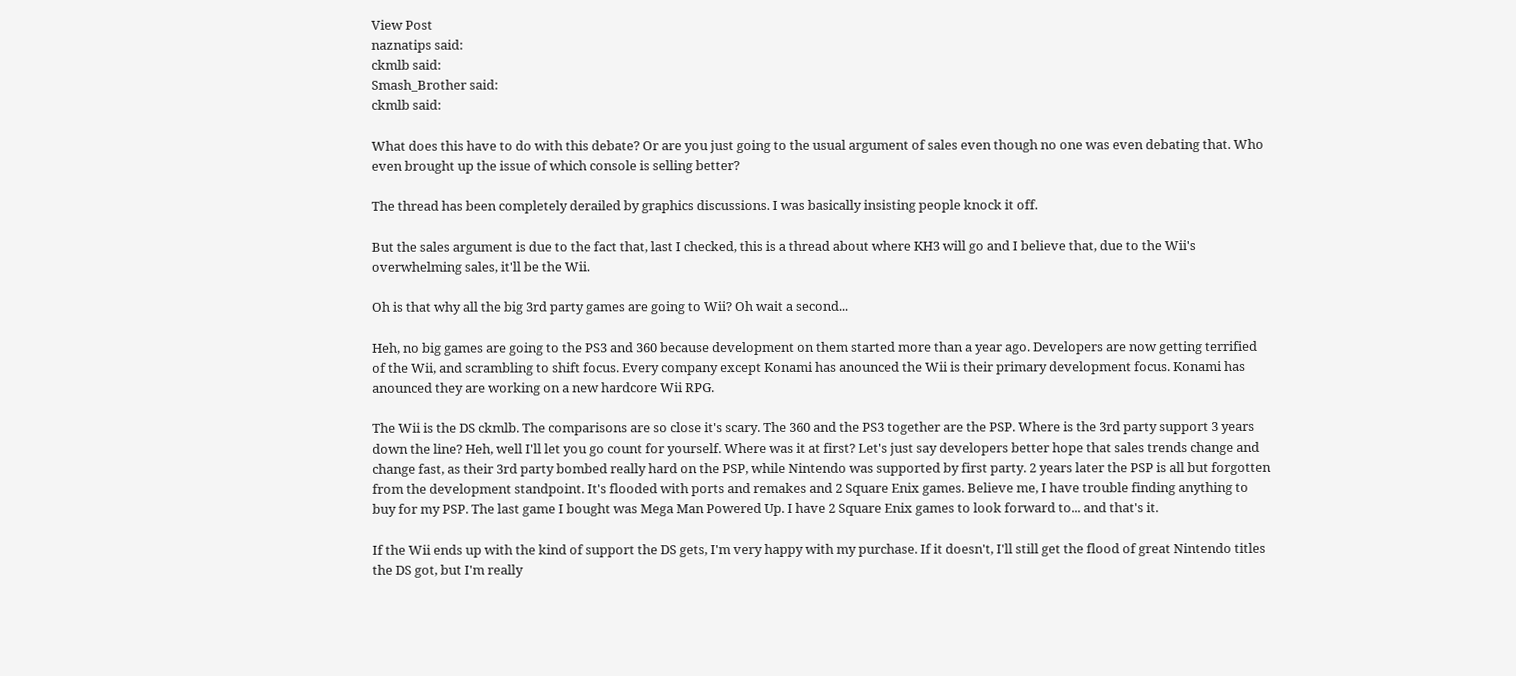View Post
naznatips said:
ckmlb said:
Smash_Brother said:
ckmlb said:

What does this have to do with this debate? Or are you just going to the usual argument of sales even though no one was even debating that. Who even brought up the issue of which console is selling better?

The thread has been completely derailed by graphics discussions. I was basically insisting people knock it off.

But the sales argument is due to the fact that, last I checked, this is a thread about where KH3 will go and I believe that, due to the Wii's overwhelming sales, it'll be the Wii.

Oh is that why all the big 3rd party games are going to Wii? Oh wait a second...

Heh, no big games are going to the PS3 and 360 because development on them started more than a year ago. Developers are now getting terrified of the Wii, and scrambling to shift focus. Every company except Konami has anounced the Wii is their primary development focus. Konami has anounced they are working on a new hardcore Wii RPG.

The Wii is the DS ckmlb. The comparisons are so close it's scary. The 360 and the PS3 together are the PSP. Where is the 3rd party support 3 years down the line? Heh, well I'll let you go count for yourself. Where was it at first? Let's just say developers better hope that sales trends change and change fast, as their 3rd party bombed really hard on the PSP, while Nintendo was supported by first party. 2 years later the PSP is all but forgotten from the development standpoint. It's flooded with ports and remakes and 2 Square Enix games. Believe me, I have trouble finding anything to buy for my PSP. The last game I bought was Mega Man Powered Up. I have 2 Square Enix games to look forward to... and that's it.

If the Wii ends up with the kind of support the DS gets, I'm very happy with my purchase. If it doesn't, I'll still get the flood of great Nintendo titles the DS got, but I'm really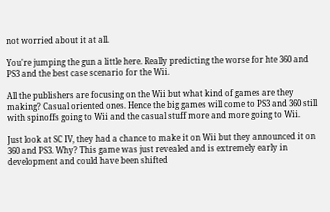not worried about it at all.

You're jumping the gun a little here. Really predicting the worse for hte 360 and PS3 and the best case scenario for the Wii.

All the publishers are focusing on the Wii but what kind of games are they making? Casual oriented ones. Hence the big games will come to PS3 and 360 still with spinoffs going to Wii and the casual stuff more and more going to Wii.

Just look at SC IV, they had a chance to make it on Wii but they announced it on 360 and PS3. Why? This game was just revealed and is extremely early in development and could have been shifted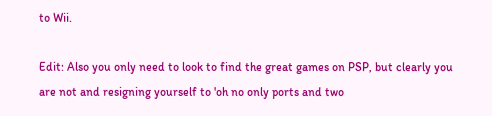to Wii.

Edit: Also you only need to look to find the great games on PSP, but clearly you are not and resigning yourself to 'oh no only ports and two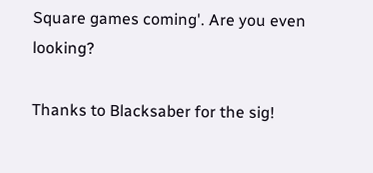Square games coming'. Are you even looking?

Thanks to Blacksaber for the sig!